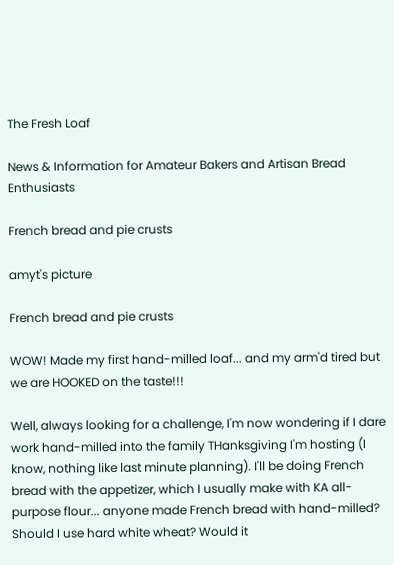The Fresh Loaf

News & Information for Amateur Bakers and Artisan Bread Enthusiasts

French bread and pie crusts

amyt's picture

French bread and pie crusts

WOW! Made my first hand-milled loaf... and my arm'd tired but we are HOOKED on the taste!!!

Well, always looking for a challenge, I'm now wondering if I dare work hand-milled into the family THanksgiving I'm hosting (I know, nothing like last minute planning). I'll be doing French bread with the appetizer, which I usually make with KA all-purpose flour... anyone made French bread with hand-milled? Should I use hard white wheat? Would it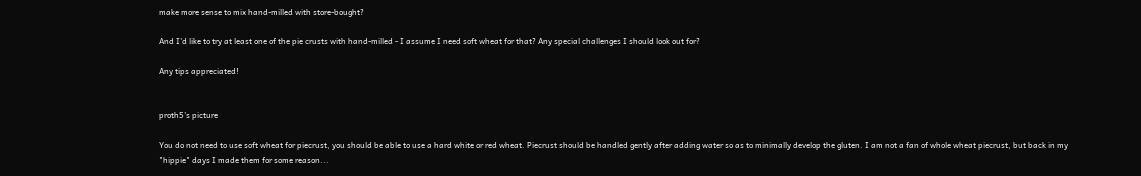make more sense to mix hand-milled with store-bought?

And I'd like to try at least one of the pie crusts with hand-milled - I assume I need soft wheat for that? Any special challenges I should look out for?

Any tips appreciated!


proth5's picture

You do not need to use soft wheat for piecrust, you should be able to use a hard white or red wheat. Piecrust should be handled gently after adding water so as to minimally develop the gluten. I am not a fan of whole wheat piecrust, but back in my "hippie" days I made them for some reason...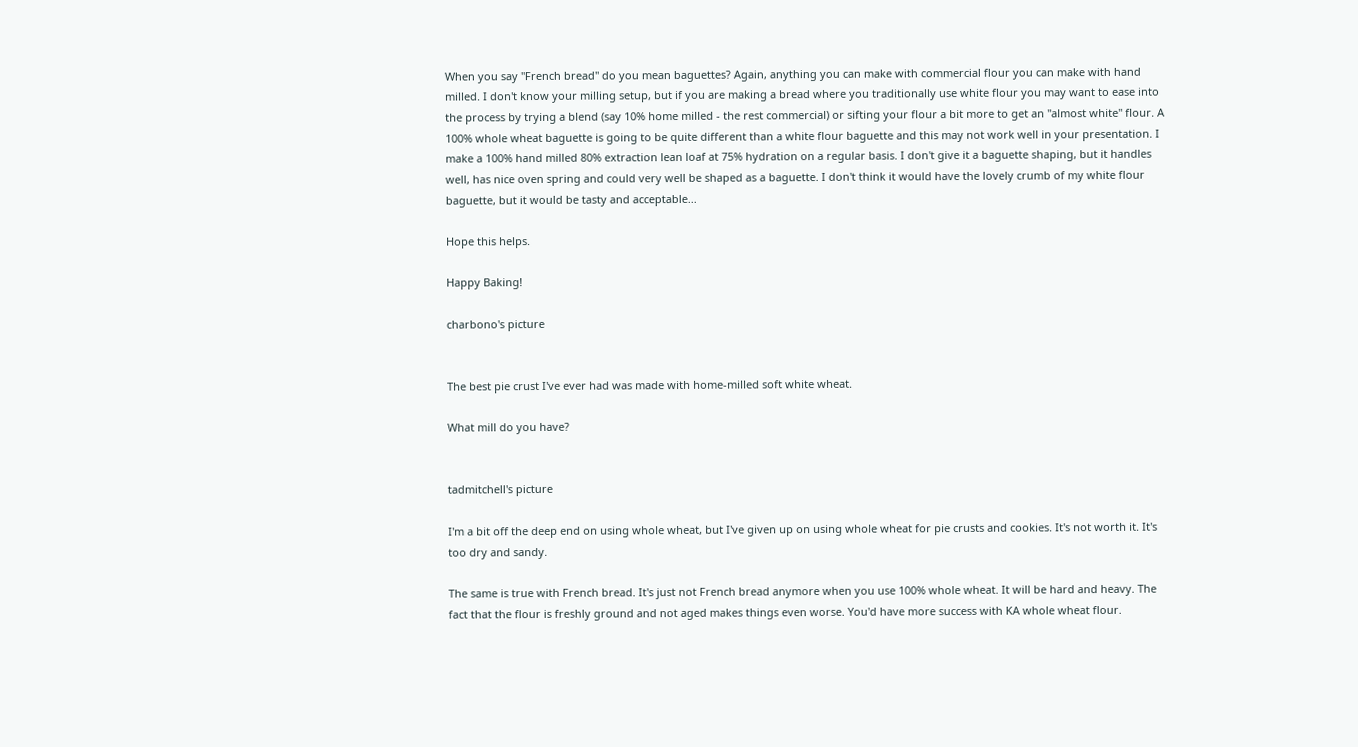When you say "French bread" do you mean baguettes? Again, anything you can make with commercial flour you can make with hand milled. I don't know your milling setup, but if you are making a bread where you traditionally use white flour you may want to ease into the process by trying a blend (say 10% home milled - the rest commercial) or sifting your flour a bit more to get an "almost white" flour. A 100% whole wheat baguette is going to be quite different than a white flour baguette and this may not work well in your presentation. I make a 100% hand milled 80% extraction lean loaf at 75% hydration on a regular basis. I don't give it a baguette shaping, but it handles well, has nice oven spring and could very well be shaped as a baguette. I don't think it would have the lovely crumb of my white flour baguette, but it would be tasty and acceptable...

Hope this helps.

Happy Baking!

charbono's picture


The best pie crust I've ever had was made with home-milled soft white wheat.

What mill do you have?


tadmitchell's picture

I'm a bit off the deep end on using whole wheat, but I've given up on using whole wheat for pie crusts and cookies. It's not worth it. It's too dry and sandy.

The same is true with French bread. It's just not French bread anymore when you use 100% whole wheat. It will be hard and heavy. The fact that the flour is freshly ground and not aged makes things even worse. You'd have more success with KA whole wheat flour.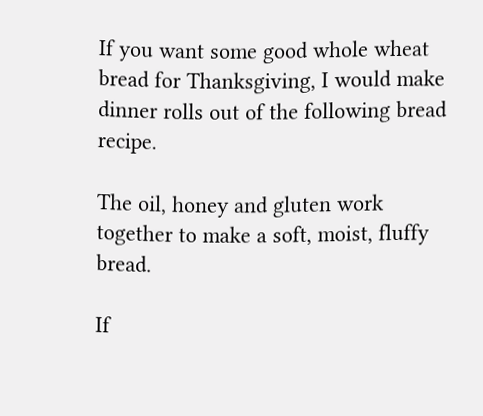If you want some good whole wheat bread for Thanksgiving, I would make dinner rolls out of the following bread recipe.

The oil, honey and gluten work together to make a soft, moist, fluffy bread.

If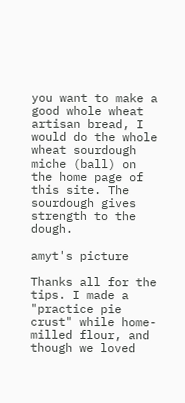you want to make a good whole wheat artisan bread, I would do the whole wheat sourdough miche (ball) on the home page of this site. The sourdough gives strength to the dough.

amyt's picture

Thanks all for the tips. I made a "practice pie crust" while home-milled flour, and though we loved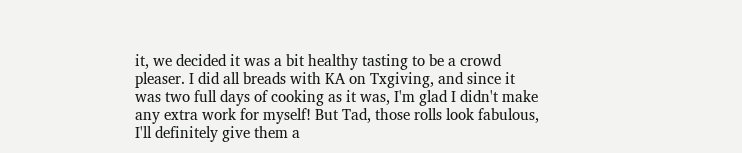it, we decided it was a bit healthy tasting to be a crowd pleaser. I did all breads with KA on Txgiving, and since it was two full days of cooking as it was, I'm glad I didn't make any extra work for myself! But Tad, those rolls look fabulous, I'll definitely give them a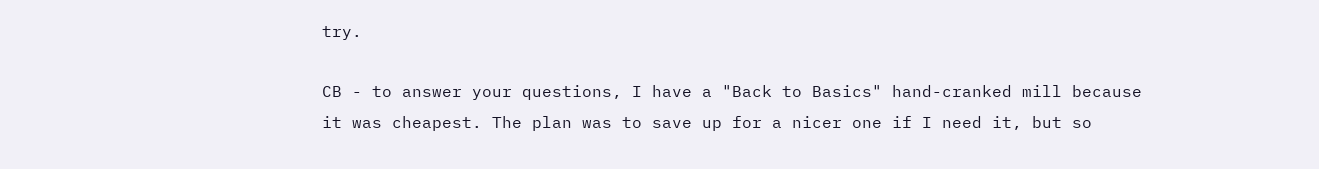try.

CB - to answer your questions, I have a "Back to Basics" hand-cranked mill because it was cheapest. The plan was to save up for a nicer one if I need it, but so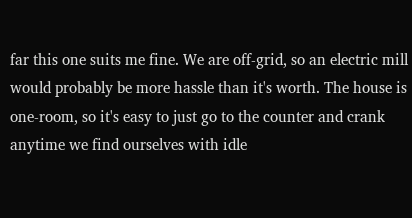far this one suits me fine. We are off-grid, so an electric mill would probably be more hassle than it's worth. The house is one-room, so it's easy to just go to the counter and crank anytime we find ourselves with idle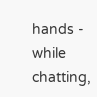hands - while chatting,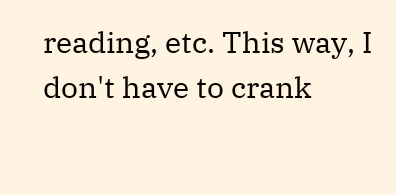reading, etc. This way, I don't have to crank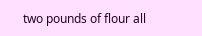two pounds of flour all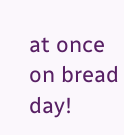at once on bread day!